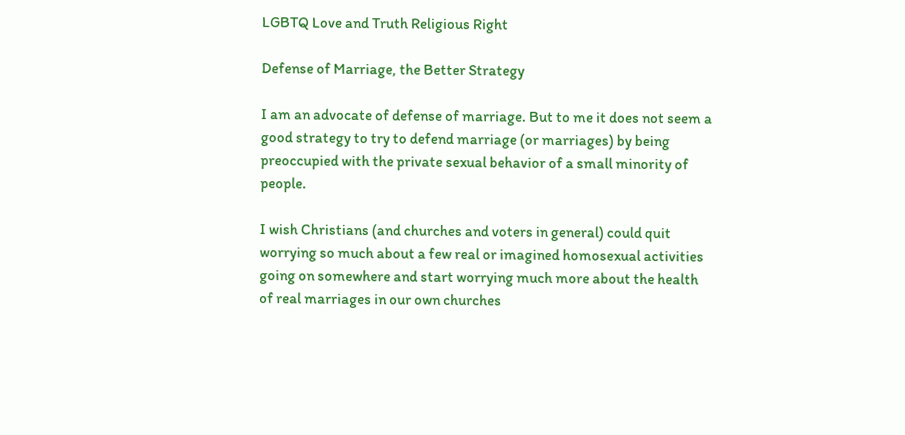LGBTQ Love and Truth Religious Right

Defense of Marriage, the Better Strategy

I am an advocate of defense of marriage. But to me it does not seem a good strategy to try to defend marriage (or marriages) by being preoccupied with the private sexual behavior of a small minority of people.

I wish Christians (and churches and voters in general) could quit worrying so much about a few real or imagined homosexual activities going on somewhere and start worrying much more about the health of real marriages in our own churches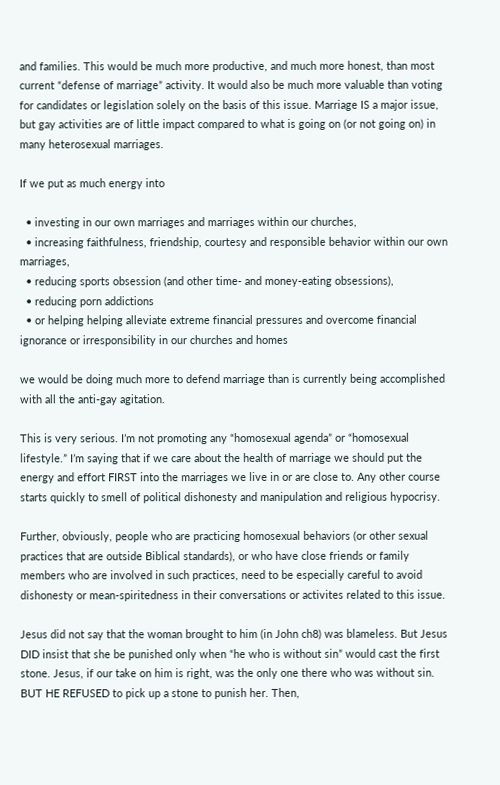and families. This would be much more productive, and much more honest, than most current “defense of marriage” activity. It would also be much more valuable than voting for candidates or legislation solely on the basis of this issue. Marriage IS a major issue, but gay activities are of little impact compared to what is going on (or not going on) in many heterosexual marriages.

If we put as much energy into

  • investing in our own marriages and marriages within our churches,
  • increasing faithfulness, friendship, courtesy and responsible behavior within our own marriages,
  • reducing sports obsession (and other time- and money-eating obsessions),
  • reducing porn addictions
  • or helping helping alleviate extreme financial pressures and overcome financial ignorance or irresponsibility in our churches and homes

we would be doing much more to defend marriage than is currently being accomplished with all the anti-gay agitation.

This is very serious. I’m not promoting any “homosexual agenda” or “homosexual lifestyle.” I’m saying that if we care about the health of marriage we should put the energy and effort FIRST into the marriages we live in or are close to. Any other course starts quickly to smell of political dishonesty and manipulation and religious hypocrisy.

Further, obviously, people who are practicing homosexual behaviors (or other sexual practices that are outside Biblical standards), or who have close friends or family members who are involved in such practices, need to be especially careful to avoid dishonesty or mean-spiritedness in their conversations or activites related to this issue.

Jesus did not say that the woman brought to him (in John ch8) was blameless. But Jesus DID insist that she be punished only when “he who is without sin” would cast the first stone. Jesus, if our take on him is right, was the only one there who was without sin. BUT HE REFUSED to pick up a stone to punish her. Then,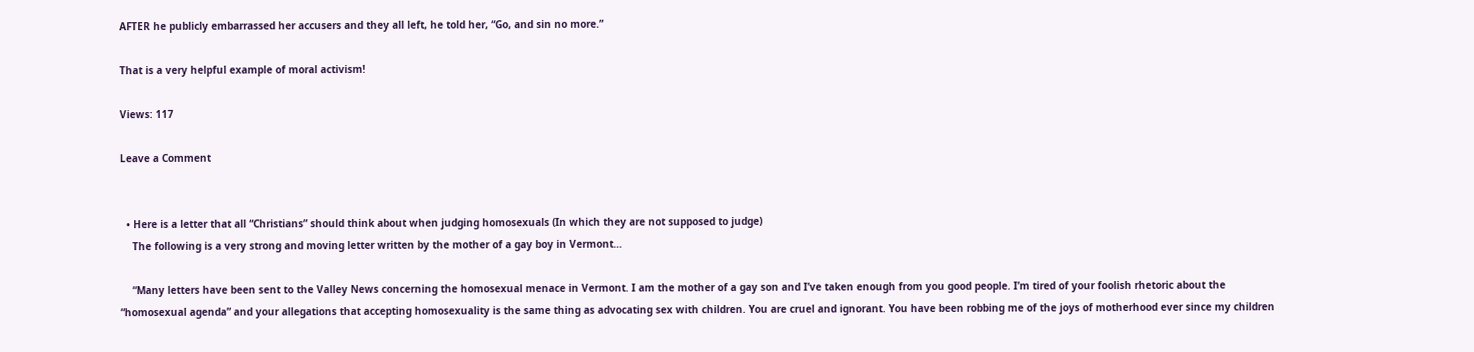AFTER he publicly embarrassed her accusers and they all left, he told her, “Go, and sin no more.”

That is a very helpful example of moral activism!

Views: 117

Leave a Comment


  • Here is a letter that all “Christians” should think about when judging homosexuals (In which they are not supposed to judge)
    The following is a very strong and moving letter written by the mother of a gay boy in Vermont…

    “Many letters have been sent to the Valley News concerning the homosexual menace in Vermont. I am the mother of a gay son and I’ve taken enough from you good people. I’m tired of your foolish rhetoric about the “homosexual agenda” and your allegations that accepting homosexuality is the same thing as advocating sex with children. You are cruel and ignorant. You have been robbing me of the joys of motherhood ever since my children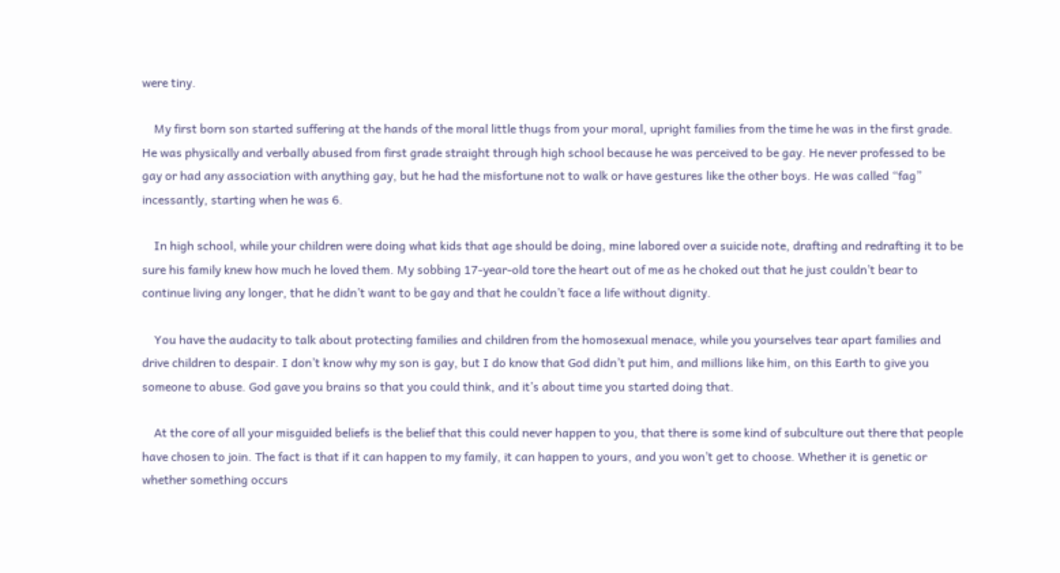were tiny.

    My first born son started suffering at the hands of the moral little thugs from your moral, upright families from the time he was in the first grade. He was physically and verbally abused from first grade straight through high school because he was perceived to be gay. He never professed to be gay or had any association with anything gay, but he had the misfortune not to walk or have gestures like the other boys. He was called “fag” incessantly, starting when he was 6.

    In high school, while your children were doing what kids that age should be doing, mine labored over a suicide note, drafting and redrafting it to be sure his family knew how much he loved them. My sobbing 17-year-old tore the heart out of me as he choked out that he just couldn’t bear to continue living any longer, that he didn’t want to be gay and that he couldn’t face a life without dignity.

    You have the audacity to talk about protecting families and children from the homosexual menace, while you yourselves tear apart families and drive children to despair. I don’t know why my son is gay, but I do know that God didn’t put him, and millions like him, on this Earth to give you someone to abuse. God gave you brains so that you could think, and it’s about time you started doing that.

    At the core of all your misguided beliefs is the belief that this could never happen to you, that there is some kind of subculture out there that people have chosen to join. The fact is that if it can happen to my family, it can happen to yours, and you won’t get to choose. Whether it is genetic or whether something occurs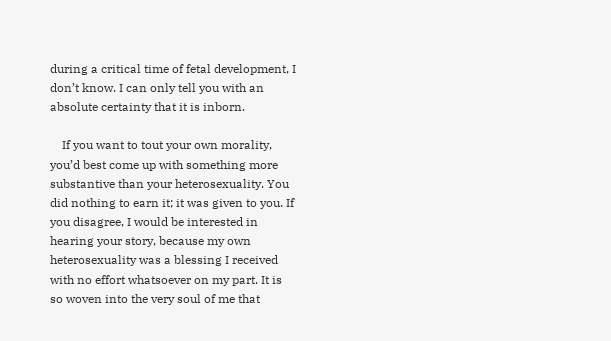during a critical time of fetal development, I don’t know. I can only tell you with an absolute certainty that it is inborn.

    If you want to tout your own morality, you’d best come up with something more substantive than your heterosexuality. You did nothing to earn it; it was given to you. If you disagree, I would be interested in hearing your story, because my own heterosexuality was a blessing I received with no effort whatsoever on my part. It is so woven into the very soul of me that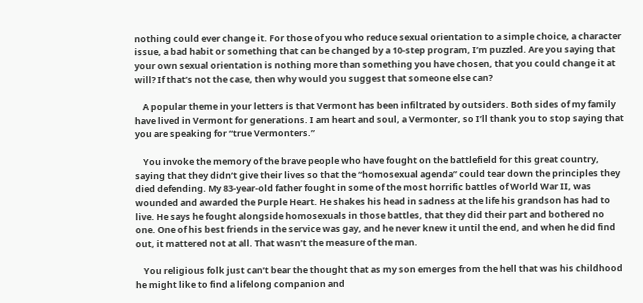nothing could ever change it. For those of you who reduce sexual orientation to a simple choice, a character issue, a bad habit or something that can be changed by a 10-step program, I’m puzzled. Are you saying that your own sexual orientation is nothing more than something you have chosen, that you could change it at will? If that’s not the case, then why would you suggest that someone else can?

    A popular theme in your letters is that Vermont has been infiltrated by outsiders. Both sides of my family have lived in Vermont for generations. I am heart and soul, a Vermonter, so I’ll thank you to stop saying that you are speaking for “true Vermonters.”

    You invoke the memory of the brave people who have fought on the battlefield for this great country, saying that they didn’t give their lives so that the “homosexual agenda” could tear down the principles they died defending. My 83-year-old father fought in some of the most horrific battles of World War II, was wounded and awarded the Purple Heart. He shakes his head in sadness at the life his grandson has had to live. He says he fought alongside homosexuals in those battles, that they did their part and bothered no one. One of his best friends in the service was gay, and he never knew it until the end, and when he did find out, it mattered not at all. That wasn’t the measure of the man.

    You religious folk just can’t bear the thought that as my son emerges from the hell that was his childhood he might like to find a lifelong companion and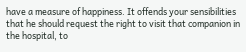have a measure of happiness. It offends your sensibilities that he should request the right to visit that companion in the hospital, to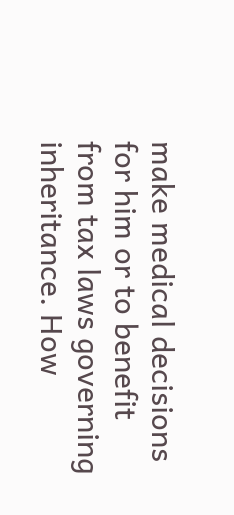make medical decisions for him or to benefit from tax laws governing inheritance. How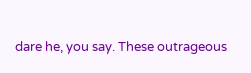dare he, you say. These outrageous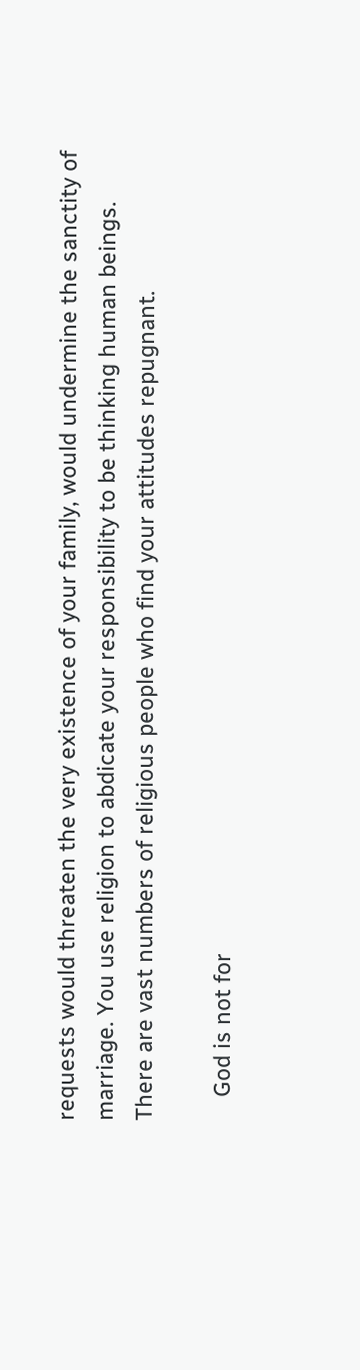requests would threaten the very existence of your family, would undermine the sanctity of marriage. You use religion to abdicate your responsibility to be thinking human beings. There are vast numbers of religious people who find your attitudes repugnant.

    God is not for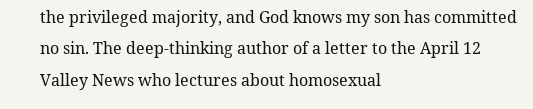the privileged majority, and God knows my son has committed no sin. The deep-thinking author of a letter to the April 12 Valley News who lectures about homosexual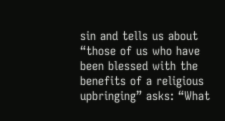sin and tells us about “those of us who have been blessed with the benefits of a religious upbringing” asks: “What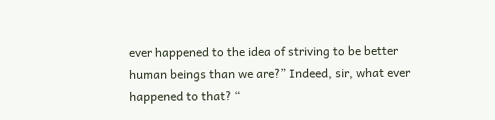ever happened to the idea of striving to be better human beings than we are?” Indeed, sir, what ever happened to that? “